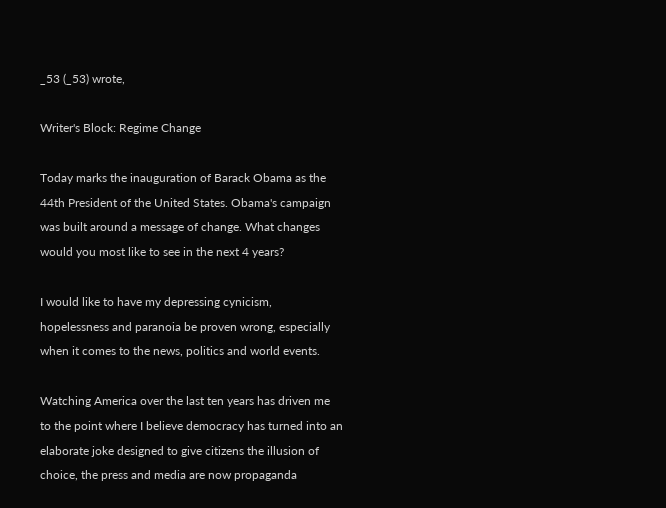_53 (_53) wrote,

Writer's Block: Regime Change

Today marks the inauguration of Barack Obama as the 44th President of the United States. Obama's campaign was built around a message of change. What changes would you most like to see in the next 4 years?

I would like to have my depressing cynicism, hopelessness and paranoia be proven wrong, especially when it comes to the news, politics and world events.

Watching America over the last ten years has driven me to the point where I believe democracy has turned into an elaborate joke designed to give citizens the illusion of choice, the press and media are now propaganda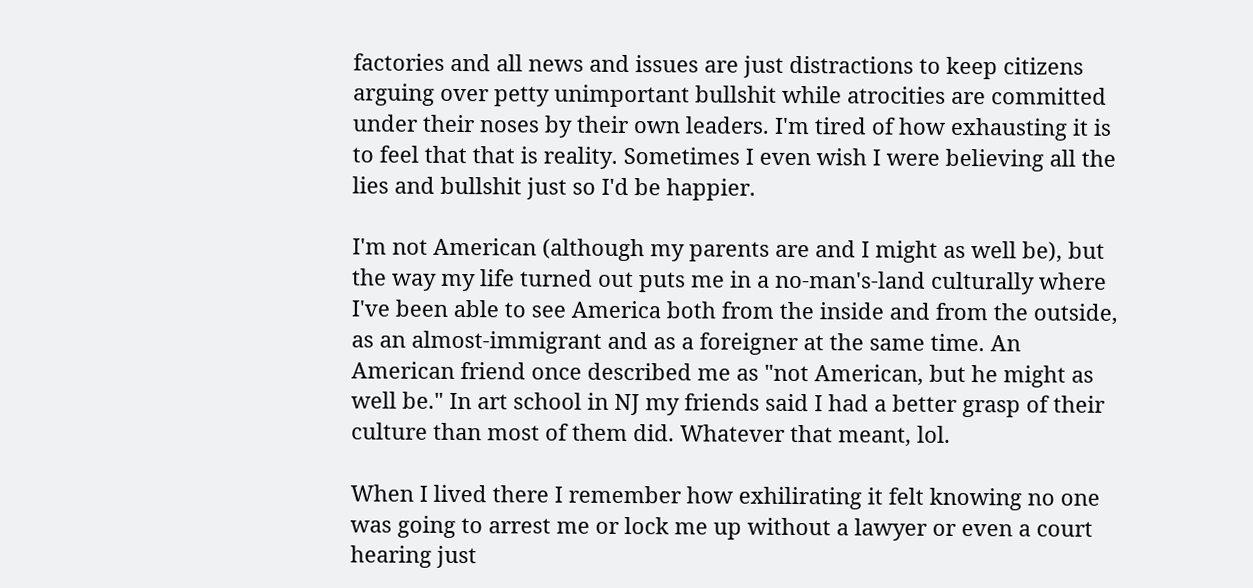factories and all news and issues are just distractions to keep citizens arguing over petty unimportant bullshit while atrocities are committed under their noses by their own leaders. I'm tired of how exhausting it is to feel that that is reality. Sometimes I even wish I were believing all the lies and bullshit just so I'd be happier.

I'm not American (although my parents are and I might as well be), but the way my life turned out puts me in a no-man's-land culturally where I've been able to see America both from the inside and from the outside, as an almost-immigrant and as a foreigner at the same time. An American friend once described me as "not American, but he might as well be." In art school in NJ my friends said I had a better grasp of their culture than most of them did. Whatever that meant, lol.

When I lived there I remember how exhilirating it felt knowing no one was going to arrest me or lock me up without a lawyer or even a court hearing just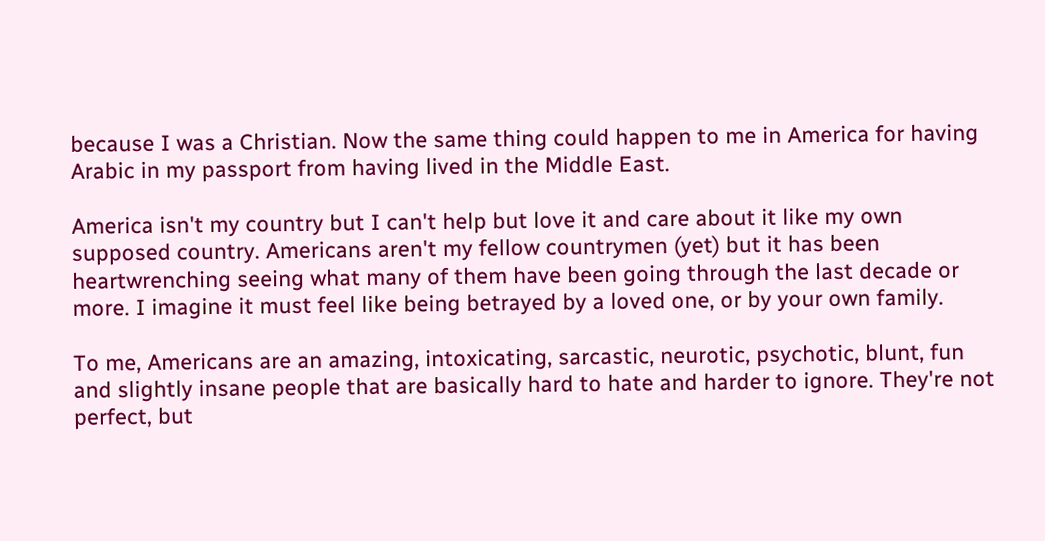because I was a Christian. Now the same thing could happen to me in America for having Arabic in my passport from having lived in the Middle East.

America isn't my country but I can't help but love it and care about it like my own supposed country. Americans aren't my fellow countrymen (yet) but it has been heartwrenching seeing what many of them have been going through the last decade or more. I imagine it must feel like being betrayed by a loved one, or by your own family.

To me, Americans are an amazing, intoxicating, sarcastic, neurotic, psychotic, blunt, fun and slightly insane people that are basically hard to hate and harder to ignore. They're not perfect, but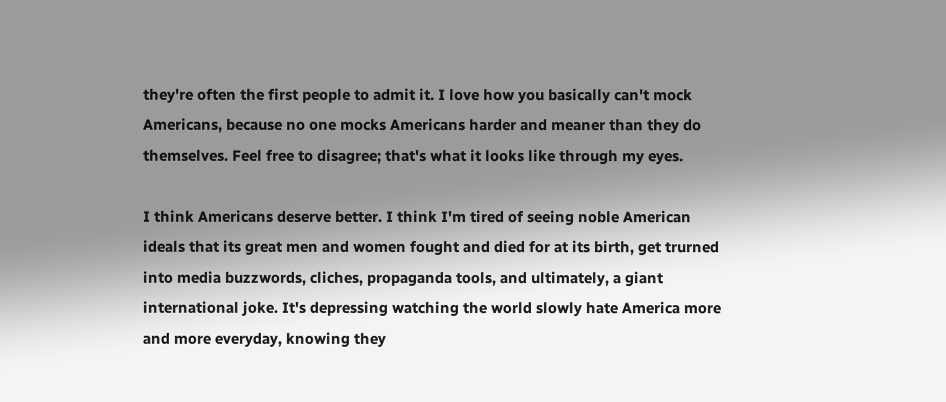they're often the first people to admit it. I love how you basically can't mock Americans, because no one mocks Americans harder and meaner than they do themselves. Feel free to disagree; that's what it looks like through my eyes.

I think Americans deserve better. I think I'm tired of seeing noble American ideals that its great men and women fought and died for at its birth, get trurned into media buzzwords, cliches, propaganda tools, and ultimately, a giant international joke. It's depressing watching the world slowly hate America more and more everyday, knowing they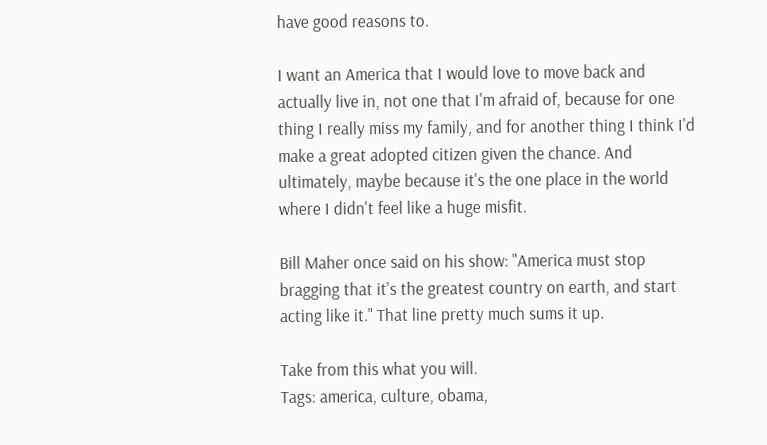have good reasons to.

I want an America that I would love to move back and actually live in, not one that I'm afraid of, because for one thing I really miss my family, and for another thing I think I'd make a great adopted citizen given the chance. And ultimately, maybe because it's the one place in the world where I didn't feel like a huge misfit.

Bill Maher once said on his show: "America must stop bragging that it's the greatest country on earth, and start acting like it." That line pretty much sums it up.

Take from this what you will.
Tags: america, culture, obama,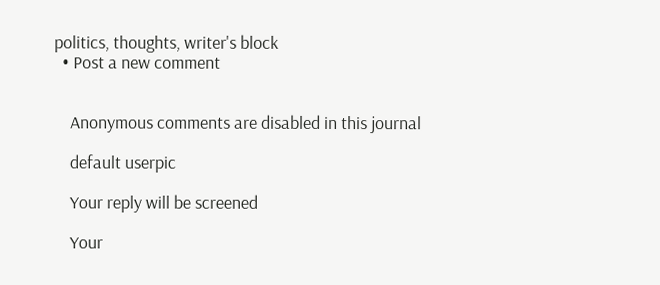politics, thoughts, writer's block
  • Post a new comment


    Anonymous comments are disabled in this journal

    default userpic

    Your reply will be screened

    Your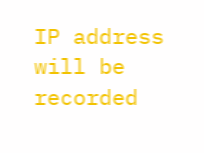IP address will be recorded